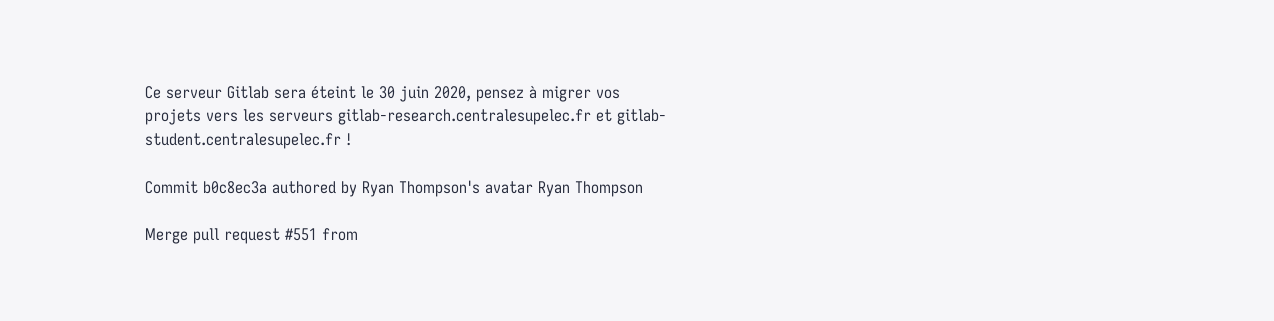Ce serveur Gitlab sera éteint le 30 juin 2020, pensez à migrer vos projets vers les serveurs gitlab-research.centralesupelec.fr et gitlab-student.centralesupelec.fr !

Commit b0c8ec3a authored by Ryan Thompson's avatar Ryan Thompson

Merge pull request #551 from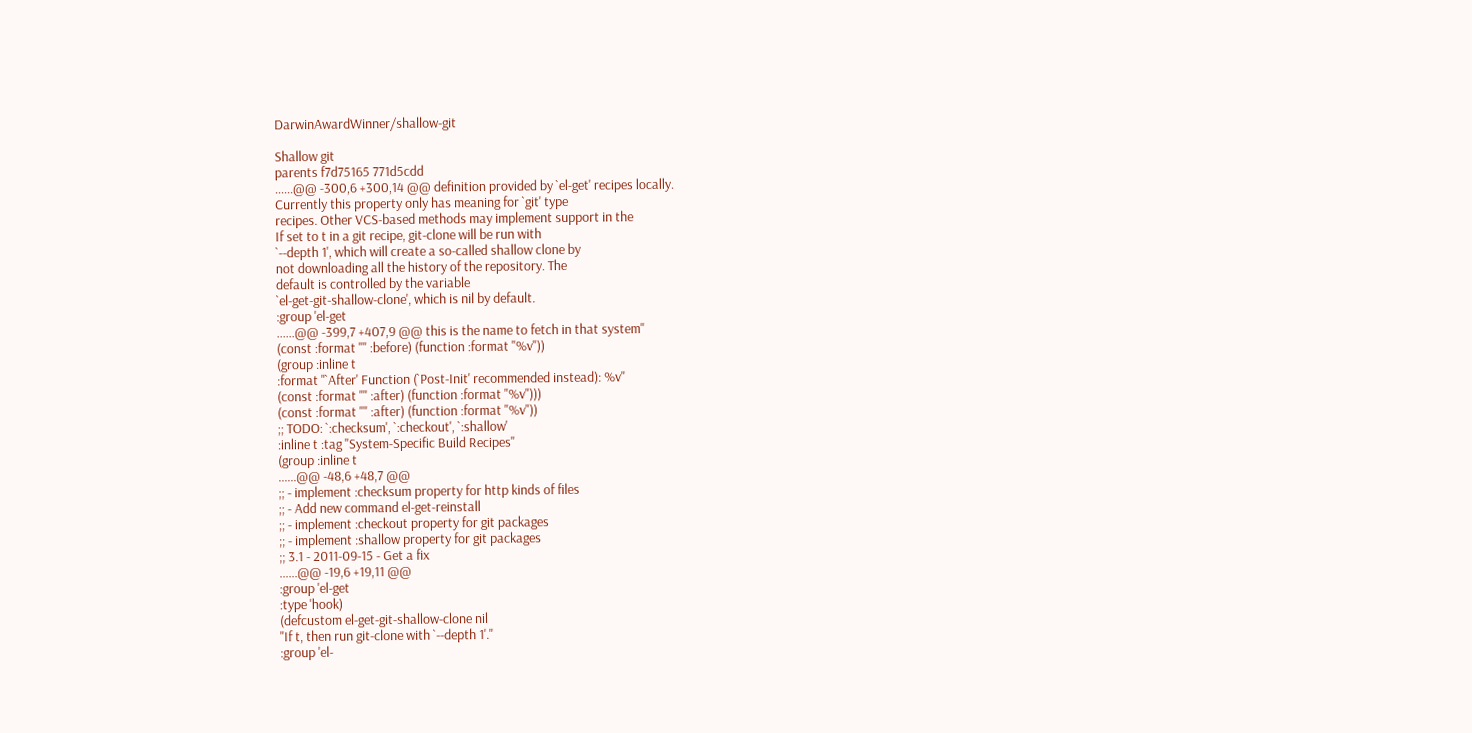DarwinAwardWinner/shallow-git

Shallow git
parents f7d75165 771d5cdd
......@@ -300,6 +300,14 @@ definition provided by `el-get' recipes locally.
Currently this property only has meaning for `git' type
recipes. Other VCS-based methods may implement support in the
If set to t in a git recipe, git-clone will be run with
`--depth 1', which will create a so-called shallow clone by
not downloading all the history of the repository. The
default is controlled by the variable
`el-get-git-shallow-clone', which is nil by default.
:group 'el-get
......@@ -399,7 +407,9 @@ this is the name to fetch in that system"
(const :format "" :before) (function :format "%v"))
(group :inline t
:format "`After' Function (`Post-Init' recommended instead): %v"
(const :format "" :after) (function :format "%v")))
(const :format "" :after) (function :format "%v"))
;; TODO: `:checksum', `:checkout', `:shallow'
:inline t :tag "System-Specific Build Recipes"
(group :inline t
......@@ -48,6 +48,7 @@
;; - implement :checksum property for http kinds of files
;; - Add new command el-get-reinstall
;; - implement :checkout property for git packages
;; - implement :shallow property for git packages
;; 3.1 - 2011-09-15 - Get a fix
......@@ -19,6 +19,11 @@
:group 'el-get
:type 'hook)
(defcustom el-get-git-shallow-clone nil
"If t, then run git-clone with `--depth 1'."
:group 'el-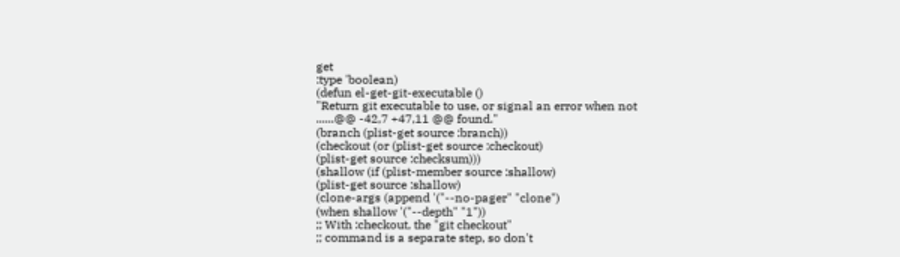get
:type 'boolean)
(defun el-get-git-executable ()
"Return git executable to use, or signal an error when not
......@@ -42,7 +47,11 @@ found."
(branch (plist-get source :branch))
(checkout (or (plist-get source :checkout)
(plist-get source :checksum)))
(shallow (if (plist-member source :shallow)
(plist-get source :shallow)
(clone-args (append '("--no-pager" "clone")
(when shallow '("--depth" "1"))
;; With :checkout, the "git checkout"
;; command is a separate step, so don't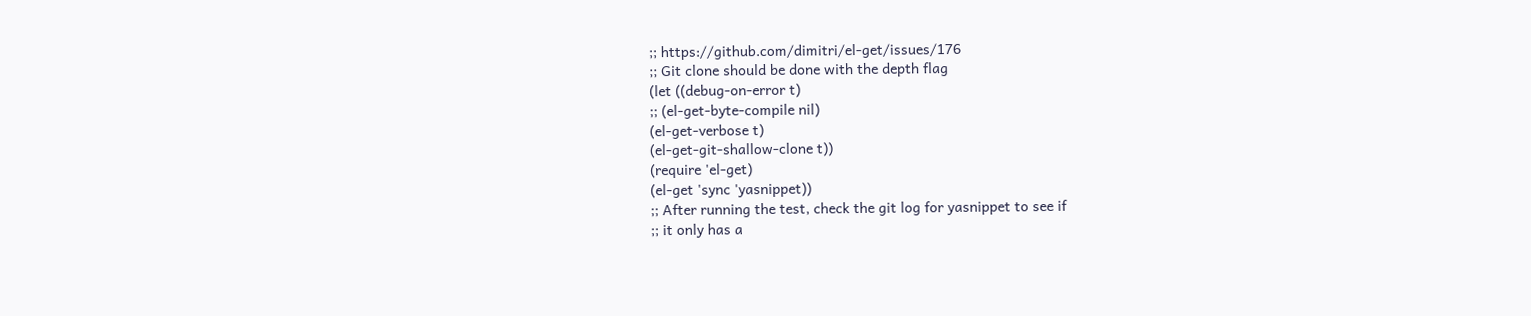;; https://github.com/dimitri/el-get/issues/176
;; Git clone should be done with the depth flag
(let ((debug-on-error t)
;; (el-get-byte-compile nil)
(el-get-verbose t)
(el-get-git-shallow-clone t))
(require 'el-get)
(el-get 'sync 'yasnippet))
;; After running the test, check the git log for yasnippet to see if
;; it only has a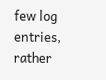few log entries, rather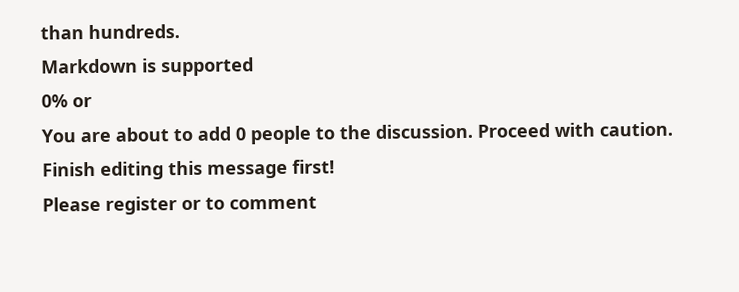than hundreds.
Markdown is supported
0% or
You are about to add 0 people to the discussion. Proceed with caution.
Finish editing this message first!
Please register or to comment